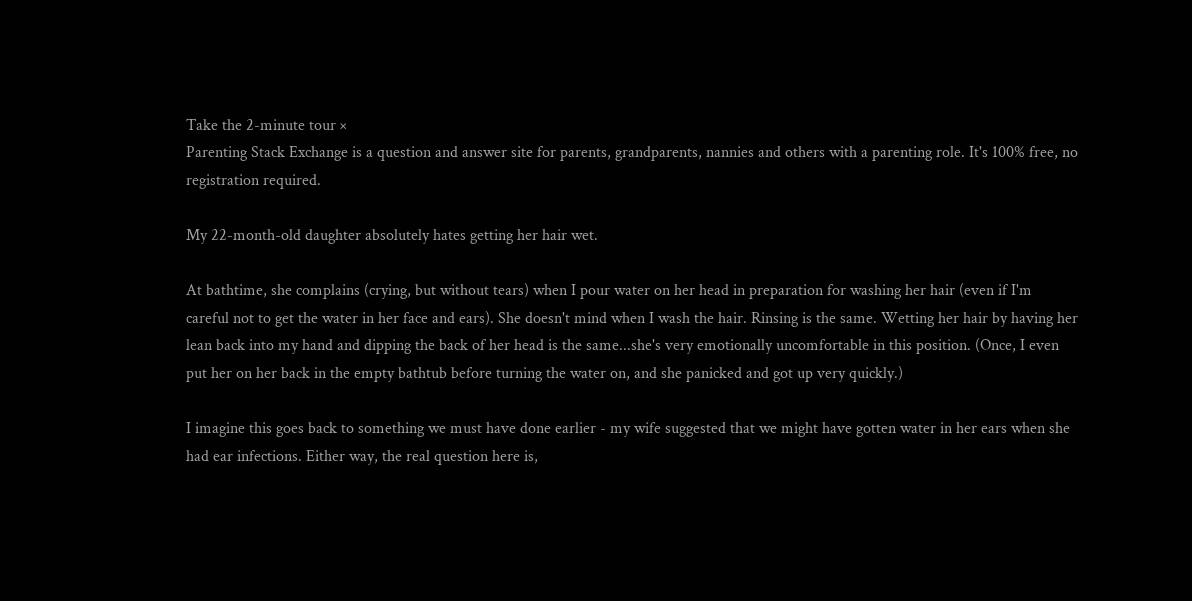Take the 2-minute tour ×
Parenting Stack Exchange is a question and answer site for parents, grandparents, nannies and others with a parenting role. It's 100% free, no registration required.

My 22-month-old daughter absolutely hates getting her hair wet.

At bathtime, she complains (crying, but without tears) when I pour water on her head in preparation for washing her hair (even if I'm careful not to get the water in her face and ears). She doesn't mind when I wash the hair. Rinsing is the same. Wetting her hair by having her lean back into my hand and dipping the back of her head is the same...she's very emotionally uncomfortable in this position. (Once, I even put her on her back in the empty bathtub before turning the water on, and she panicked and got up very quickly.)

I imagine this goes back to something we must have done earlier - my wife suggested that we might have gotten water in her ears when she had ear infections. Either way, the real question here is,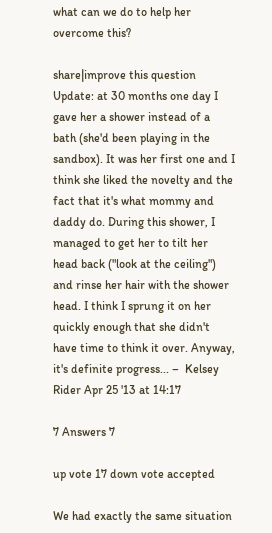what can we do to help her overcome this?

share|improve this question
Update: at 30 months one day I gave her a shower instead of a bath (she'd been playing in the sandbox). It was her first one and I think she liked the novelty and the fact that it's what mommy and daddy do. During this shower, I managed to get her to tilt her head back ("look at the ceiling") and rinse her hair with the shower head. I think I sprung it on her quickly enough that she didn't have time to think it over. Anyway, it's definite progress... –  Kelsey Rider Apr 25 '13 at 14:17

7 Answers 7

up vote 17 down vote accepted

We had exactly the same situation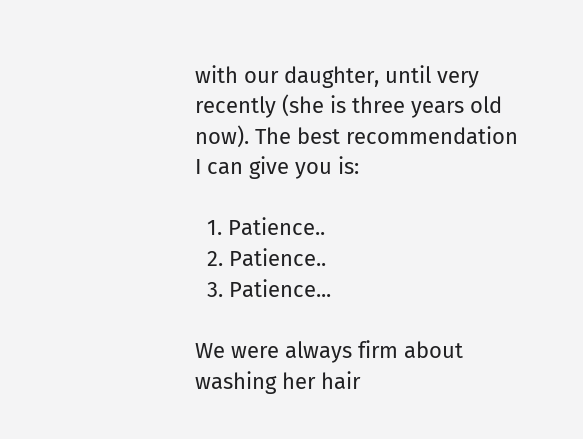with our daughter, until very recently (she is three years old now). The best recommendation I can give you is:

  1. Patience..
  2. Patience..
  3. Patience...

We were always firm about washing her hair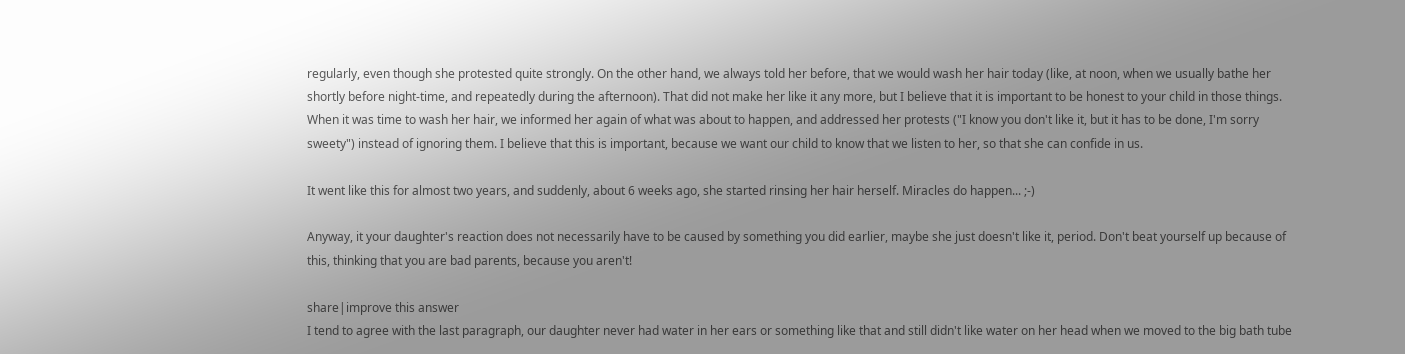regularly, even though she protested quite strongly. On the other hand, we always told her before, that we would wash her hair today (like, at noon, when we usually bathe her shortly before night-time, and repeatedly during the afternoon). That did not make her like it any more, but I believe that it is important to be honest to your child in those things. When it was time to wash her hair, we informed her again of what was about to happen, and addressed her protests ("I know you don't like it, but it has to be done, I'm sorry sweety") instead of ignoring them. I believe that this is important, because we want our child to know that we listen to her, so that she can confide in us.

It went like this for almost two years, and suddenly, about 6 weeks ago, she started rinsing her hair herself. Miracles do happen... ;-)

Anyway, it your daughter's reaction does not necessarily have to be caused by something you did earlier, maybe she just doesn't like it, period. Don't beat yourself up because of this, thinking that you are bad parents, because you aren't!

share|improve this answer
I tend to agree with the last paragraph, our daughter never had water in her ears or something like that and still didn't like water on her head when we moved to the big bath tube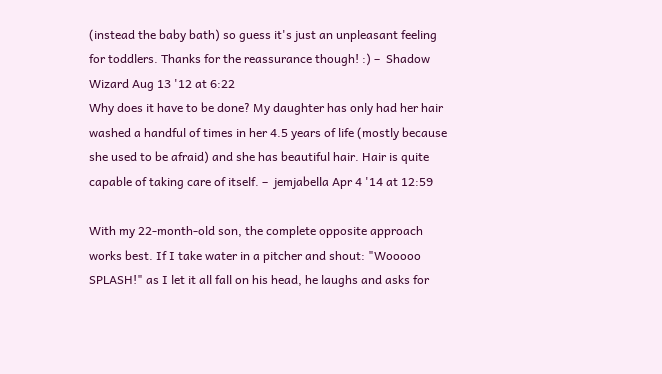(instead the baby bath) so guess it's just an unpleasant feeling for toddlers. Thanks for the reassurance though! :) –  Shadow Wizard Aug 13 '12 at 6:22
Why does it have to be done? My daughter has only had her hair washed a handful of times in her 4.5 years of life (mostly because she used to be afraid) and she has beautiful hair. Hair is quite capable of taking care of itself. –  jemjabella Apr 4 '14 at 12:59

With my 22-month-old son, the complete opposite approach works best. If I take water in a pitcher and shout: "Wooooo SPLASH!" as I let it all fall on his head, he laughs and asks for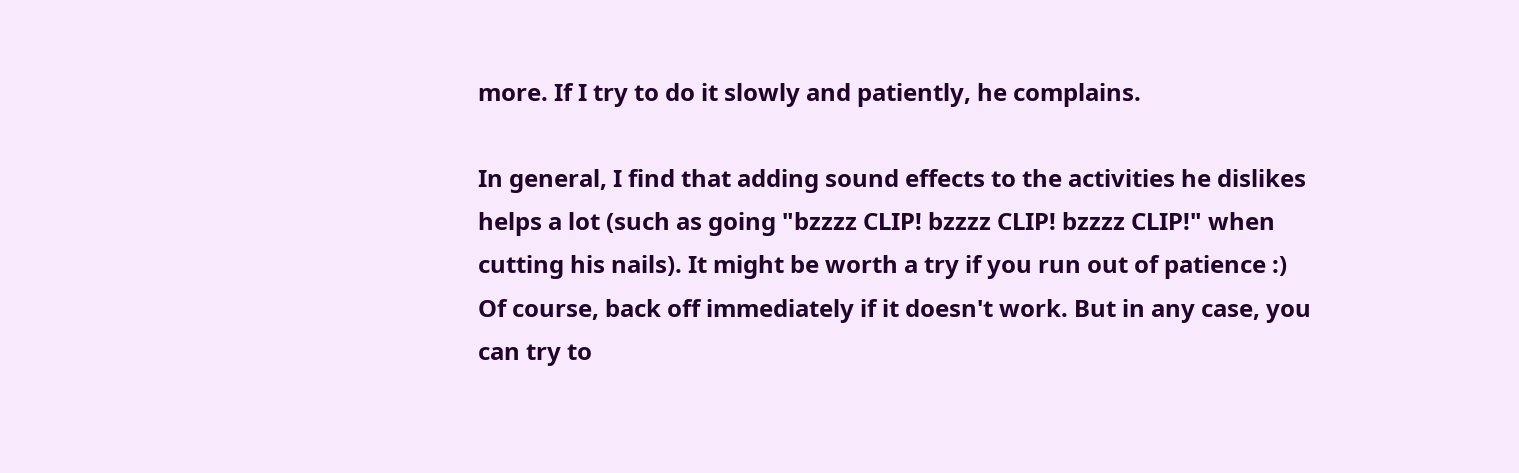more. If I try to do it slowly and patiently, he complains.

In general, I find that adding sound effects to the activities he dislikes helps a lot (such as going "bzzzz CLIP! bzzzz CLIP! bzzzz CLIP!" when cutting his nails). It might be worth a try if you run out of patience :) Of course, back off immediately if it doesn't work. But in any case, you can try to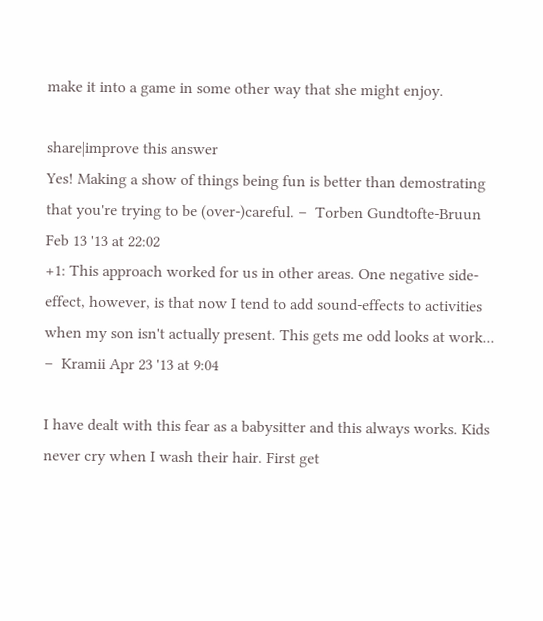make it into a game in some other way that she might enjoy.

share|improve this answer
Yes! Making a show of things being fun is better than demostrating that you're trying to be (over-)careful. –  Torben Gundtofte-Bruun Feb 13 '13 at 22:02
+1: This approach worked for us in other areas. One negative side-effect, however, is that now I tend to add sound-effects to activities when my son isn't actually present. This gets me odd looks at work... –  Kramii Apr 23 '13 at 9:04

I have dealt with this fear as a babysitter and this always works. Kids never cry when I wash their hair. First get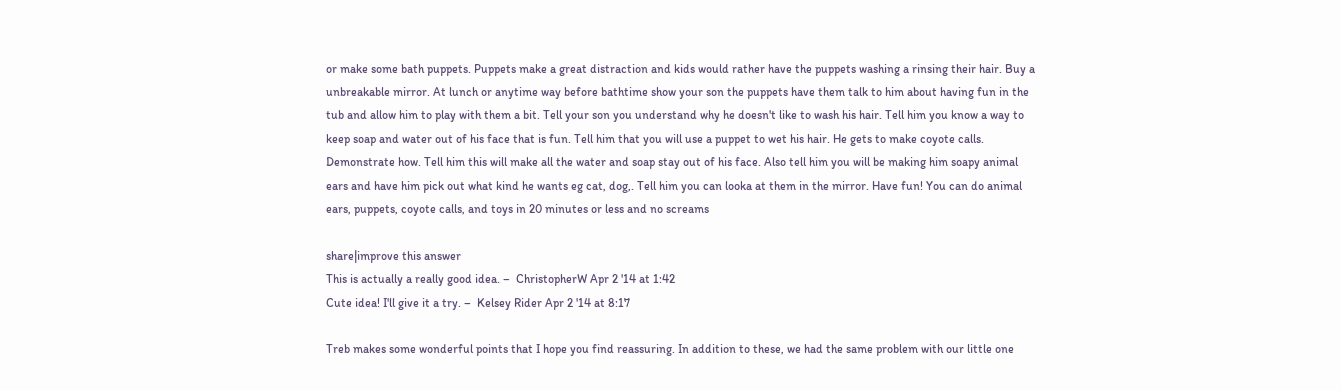or make some bath puppets. Puppets make a great distraction and kids would rather have the puppets washing a rinsing their hair. Buy a unbreakable mirror. At lunch or anytime way before bathtime show your son the puppets have them talk to him about having fun in the tub and allow him to play with them a bit. Tell your son you understand why he doesn't like to wash his hair. Tell him you know a way to keep soap and water out of his face that is fun. Tell him that you will use a puppet to wet his hair. He gets to make coyote calls. Demonstrate how. Tell him this will make all the water and soap stay out of his face. Also tell him you will be making him soapy animal ears and have him pick out what kind he wants eg cat, dog,. Tell him you can looka at them in the mirror. Have fun! You can do animal ears, puppets, coyote calls, and toys in 20 minutes or less and no screams

share|improve this answer
This is actually a really good idea. –  ChristopherW Apr 2 '14 at 1:42
Cute idea! I'll give it a try. –  Kelsey Rider Apr 2 '14 at 8:17

Treb makes some wonderful points that I hope you find reassuring. In addition to these, we had the same problem with our little one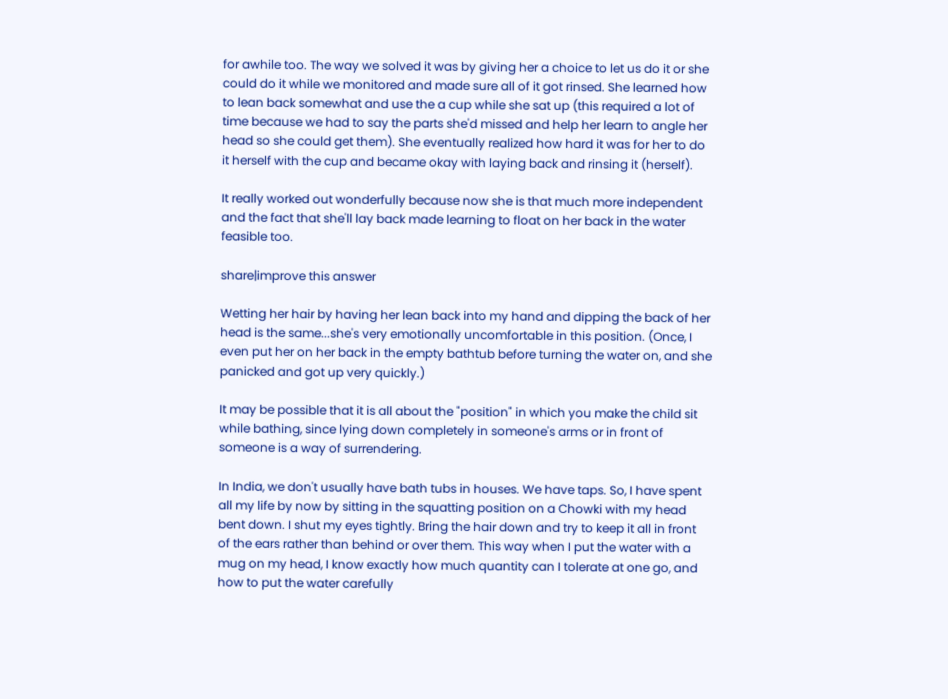for awhile too. The way we solved it was by giving her a choice to let us do it or she could do it while we monitored and made sure all of it got rinsed. She learned how to lean back somewhat and use the a cup while she sat up (this required a lot of time because we had to say the parts she'd missed and help her learn to angle her head so she could get them). She eventually realized how hard it was for her to do it herself with the cup and became okay with laying back and rinsing it (herself).

It really worked out wonderfully because now she is that much more independent and the fact that she'll lay back made learning to float on her back in the water feasible too.

share|improve this answer

Wetting her hair by having her lean back into my hand and dipping the back of her head is the same...she's very emotionally uncomfortable in this position. (Once, I even put her on her back in the empty bathtub before turning the water on, and she panicked and got up very quickly.)

It may be possible that it is all about the "position" in which you make the child sit while bathing, since lying down completely in someone's arms or in front of someone is a way of surrendering.

In India, we don't usually have bath tubs in houses. We have taps. So, I have spent all my life by now by sitting in the squatting position on a Chowki with my head bent down. I shut my eyes tightly. Bring the hair down and try to keep it all in front of the ears rather than behind or over them. This way when I put the water with a mug on my head, I know exactly how much quantity can I tolerate at one go, and how to put the water carefully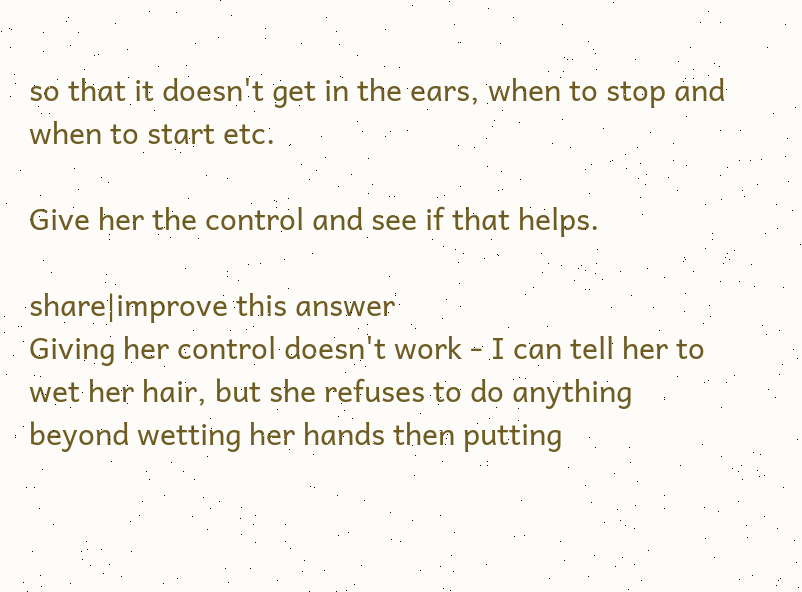so that it doesn't get in the ears, when to stop and when to start etc.

Give her the control and see if that helps.

share|improve this answer
Giving her control doesn't work - I can tell her to wet her hair, but she refuses to do anything beyond wetting her hands then putting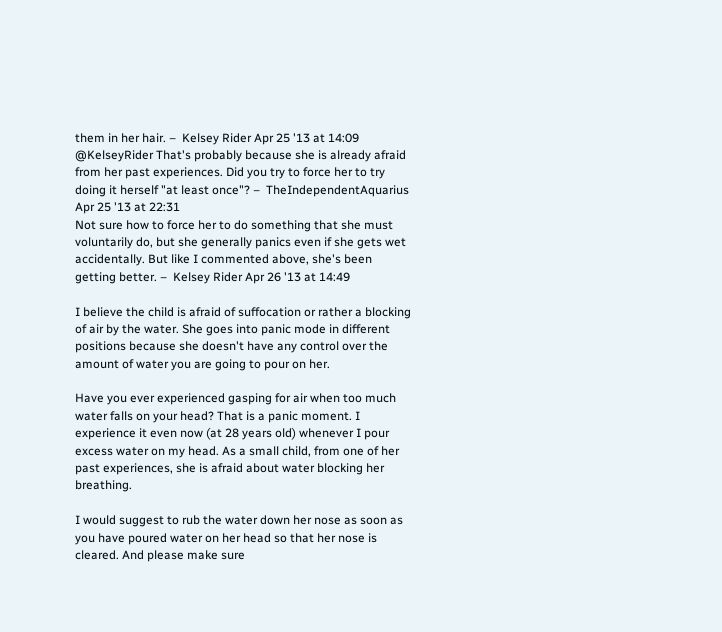them in her hair. –  Kelsey Rider Apr 25 '13 at 14:09
@KelseyRider That's probably because she is already afraid from her past experiences. Did you try to force her to try doing it herself "at least once"? –  TheIndependentAquarius Apr 25 '13 at 22:31
Not sure how to force her to do something that she must voluntarily do, but she generally panics even if she gets wet accidentally. But like I commented above, she's been getting better. –  Kelsey Rider Apr 26 '13 at 14:49

I believe the child is afraid of suffocation or rather a blocking of air by the water. She goes into panic mode in different positions because she doesn't have any control over the amount of water you are going to pour on her.

Have you ever experienced gasping for air when too much water falls on your head? That is a panic moment. I experience it even now (at 28 years old) whenever I pour excess water on my head. As a small child, from one of her past experiences, she is afraid about water blocking her breathing.

I would suggest to rub the water down her nose as soon as you have poured water on her head so that her nose is cleared. And please make sure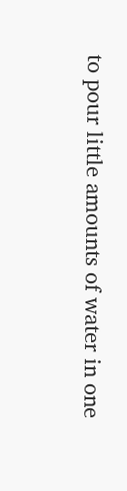to pour little amounts of water in one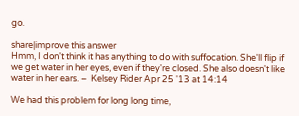go.

share|improve this answer
Hmm, I don't think it has anything to do with suffocation. She'll flip if we get water in her eyes, even if they're closed. She also doesn't like water in her ears. –  Kelsey Rider Apr 25 '13 at 14:14

We had this problem for long long time,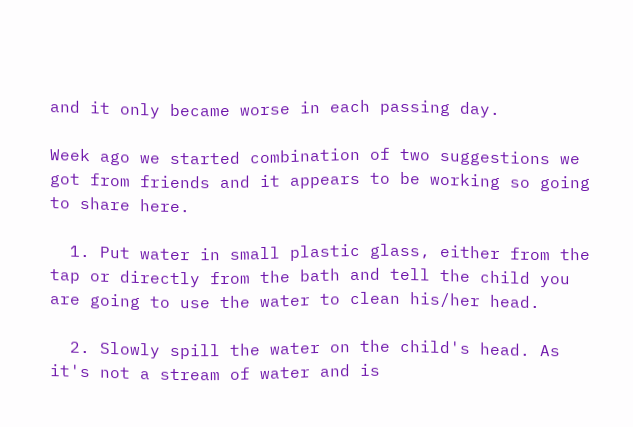and it only became worse in each passing day.

Week ago we started combination of two suggestions we got from friends and it appears to be working so going to share here.

  1. Put water in small plastic glass, either from the tap or directly from the bath and tell the child you are going to use the water to clean his/her head.

  2. Slowly spill the water on the child's head. As it's not a stream of water and is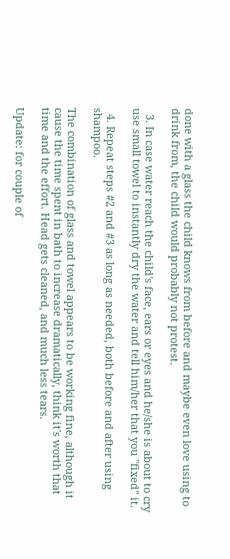done with a glass the child knows from before and maybe even love using to drink from, the child would probably not protest.

  3. In case water reach the child's face, ears or eyes and he/she is about to cry use small towel to instantly dry the water and tell him/her that you "fixed" it.

  4. Repeat steps #2 and #3 as long as needed, both before and after using shampoo.

The combination of glass and towel appears to be working fine, although it cause the time spent in bath to increase dramatically, think it's worth that time and the effort. Head gets cleaned, and much less tears.

Update: for couple of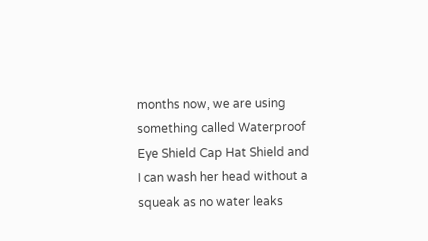months now, we are using something called Waterproof Eye Shield Cap Hat Shield and I can wash her head without a squeak as no water leaks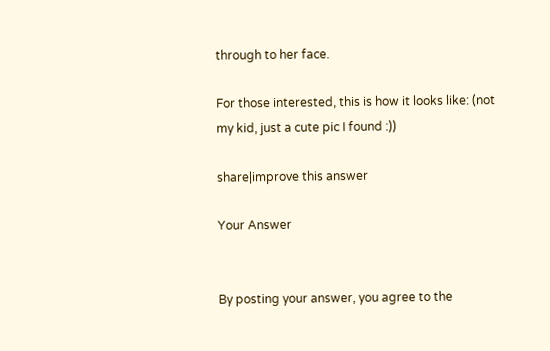through to her face.

For those interested, this is how it looks like: (not my kid, just a cute pic I found :))

share|improve this answer

Your Answer


By posting your answer, you agree to the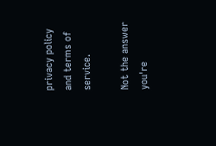privacy policy and terms of service.

Not the answer you're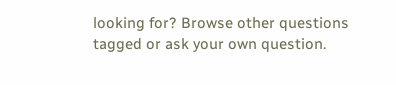looking for? Browse other questions tagged or ask your own question.